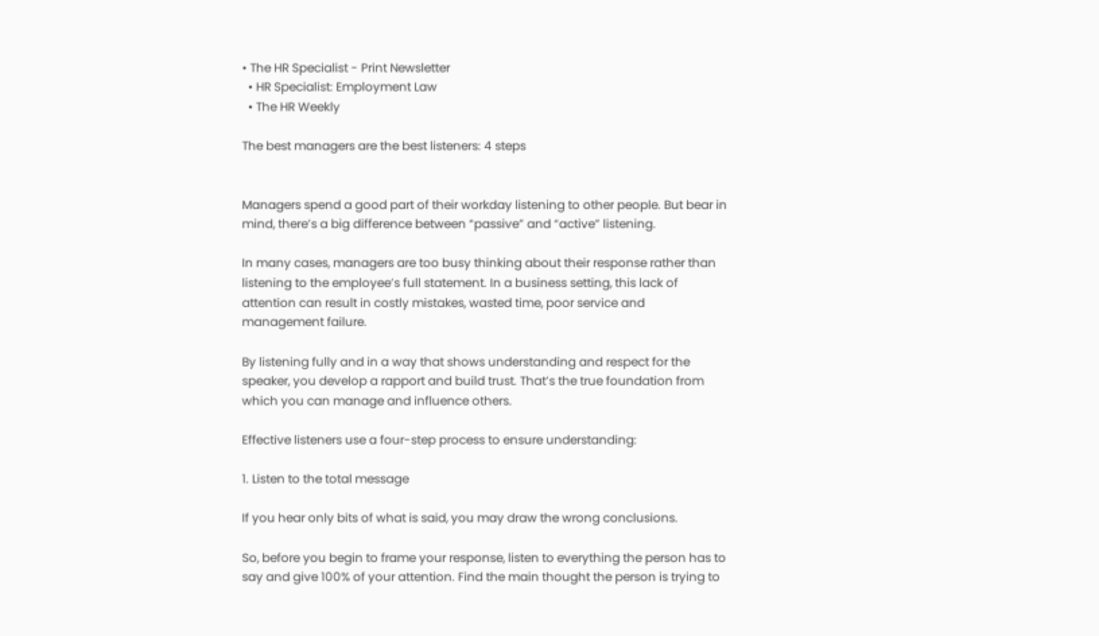• The HR Specialist - Print Newsletter
  • HR Specialist: Employment Law
  • The HR Weekly

The best managers are the best listeners: 4 steps


Managers spend a good part of their workday listening to other people. But bear in mind, there’s a big difference between “passive” and “active” listening.

In many cases, managers are too busy thinking about their response rather than listening to the employee’s full statement. In a business setting, this lack of attention can result in costly mistakes, wasted time, poor service and management failure.

By listening fully and in a way that shows understanding and respect for the speaker, you develop a rapport and build trust. That’s the true foundation from which you can manage and influence others.

Effective listeners use a four-step process to ensure understanding:

1. Listen to the total message

If you hear only bits of what is said, you may draw the wrong conclusions.

So, before you begin to frame your response, listen to everything the person has to say and give 100% of your attention. Find the main thought the person is trying to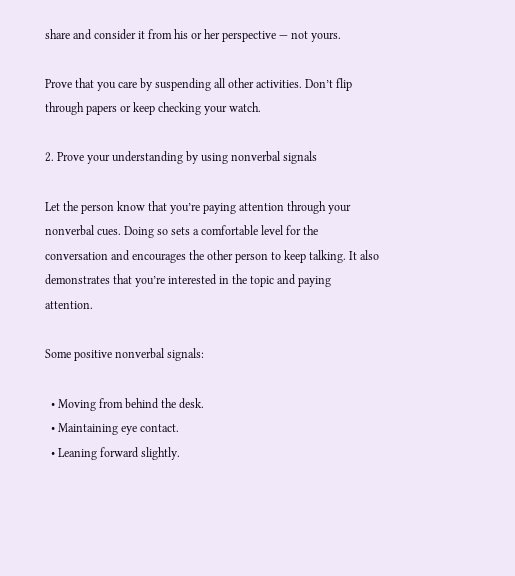share and consider it from his or her perspective — not yours.

Prove that you care by suspending all other activities. Don’t flip through papers or keep checking your watch.

2. Prove your understanding by using nonverbal signals

Let the person know that you’re paying attention through your nonverbal cues. Doing so sets a comfortable level for the conversation and encourages the other person to keep talking. It also demonstrates that you’re interested in the topic and paying attention.

Some positive nonverbal signals:

  • Moving from behind the desk.
  • Maintaining eye contact.
  • Leaning forward slightly.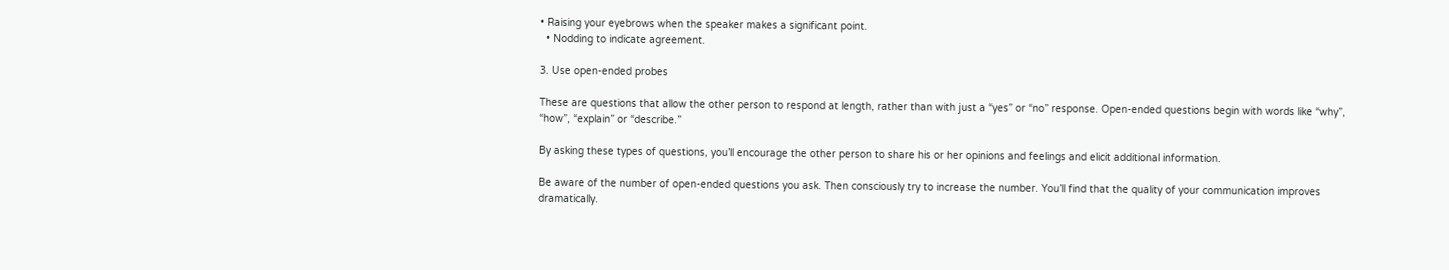• Raising your eyebrows when the speaker makes a significant point.
  • Nodding to indicate agreement.

3. Use open-ended probes

These are questions that allow the other person to respond at length, rather than with just a “yes” or “no” response. Open-ended questions begin with words like “why”, “how”, “explain” or “describe.”

By asking these types of questions, you’ll encourage the other person to share his or her opinions and feelings and elicit additional information.

Be aware of the number of open-ended questions you ask. Then consciously try to increase the number. You’ll find that the quality of your communication improves dramatically.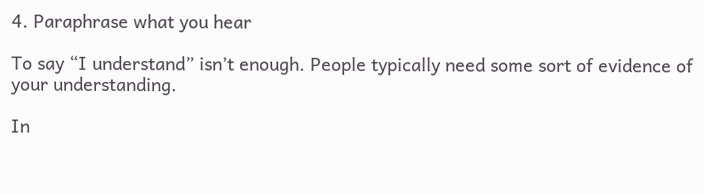4. Paraphrase what you hear

To say “I understand” isn’t enough. People typically need some sort of evidence of your understanding.

In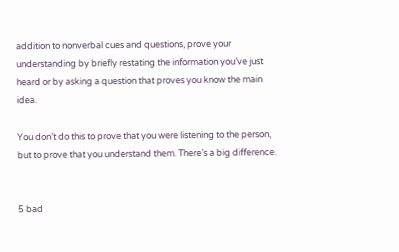addition to nonverbal cues and questions, prove your understanding by briefly restating the information you’ve just heard or by asking a question that proves you know the main idea.

You don’t do this to prove that you were listening to the person, but to prove that you understand them. There’s a big difference.


5 bad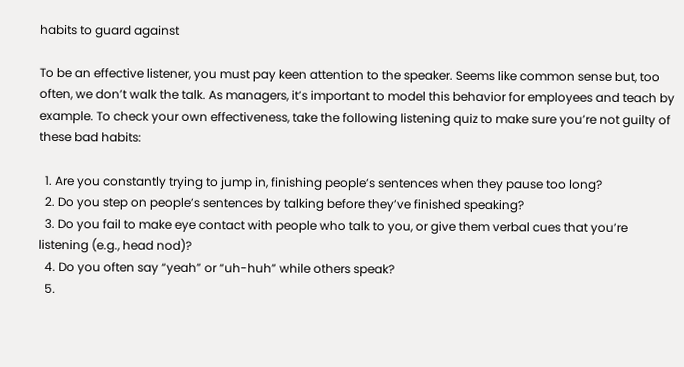habits to guard against

To be an effective listener, you must pay keen attention to the speaker. Seems like common sense but, too often, we don’t walk the talk. As managers, it’s important to model this behavior for employees and teach by example. To check your own effectiveness, take the following listening quiz to make sure you’re not guilty of these bad habits:

  1. Are you constantly trying to jump in, finishing people’s sentences when they pause too long?
  2. Do you step on people’s sentences by talking before they’ve finished speaking?
  3. Do you fail to make eye contact with people who talk to you, or give them verbal cues that you’re listening (e.g., head nod)?
  4. Do you often say “yeah” or “uh-huh” while others speak?
  5.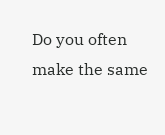Do you often make the same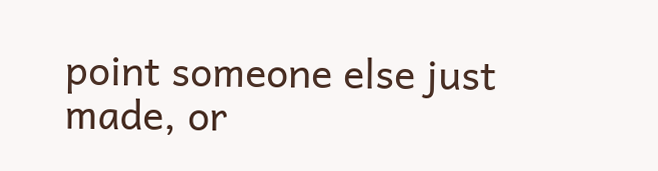point someone else just made, or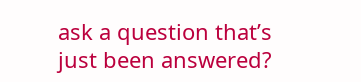ask a question that’s just been answered?